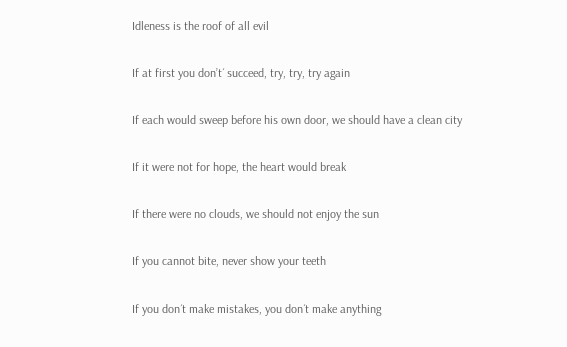Idleness is the roof of all evil

If at first you don’t´ succeed, try, try, try again

If each would sweep before his own door, we should have a clean city

If it were not for hope, the heart would break

If there were no clouds, we should not enjoy the sun

If you cannot bite, never show your teeth

If you don´t make mistakes, you don´t make anything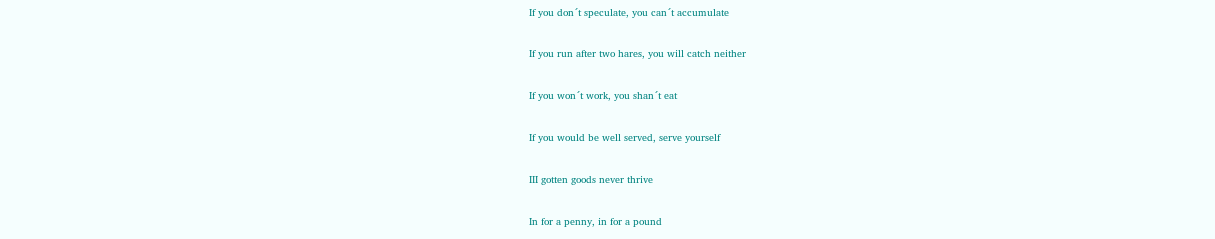If you don´t speculate, you can´t accumulate

If you run after two hares, you will catch neither

If you won´t work, you shan´t eat

If you would be well served, serve yourself

III gotten goods never thrive

In for a penny, in for a pound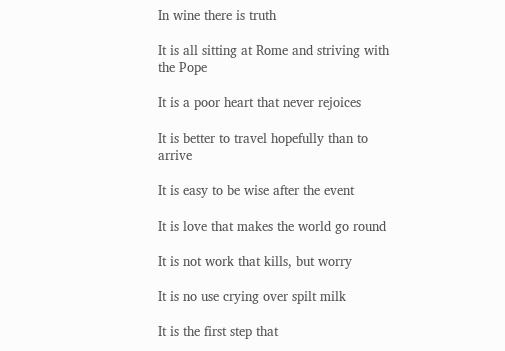In wine there is truth

It is all sitting at Rome and striving with the Pope

It is a poor heart that never rejoices

It is better to travel hopefully than to arrive

It is easy to be wise after the event

It is love that makes the world go round

It is not work that kills, but worry

It is no use crying over spilt milk

It is the first step that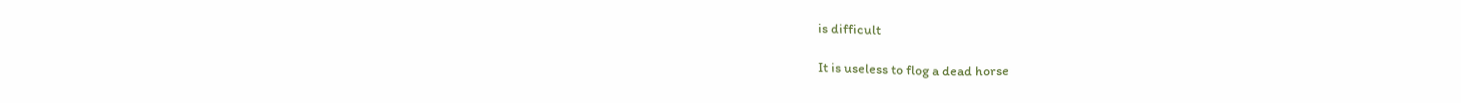is difficult

It is useless to flog a dead horse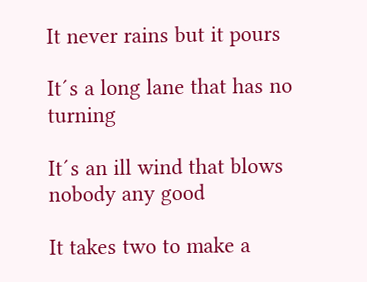It never rains but it pours

It´s a long lane that has no turning

It´s an ill wind that blows nobody any good

It takes two to make a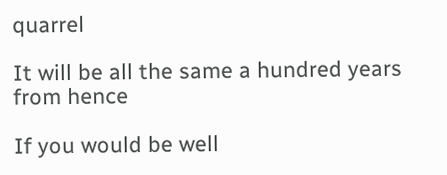quarrel

It will be all the same a hundred years from hence

If you would be well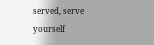served, serve yourself